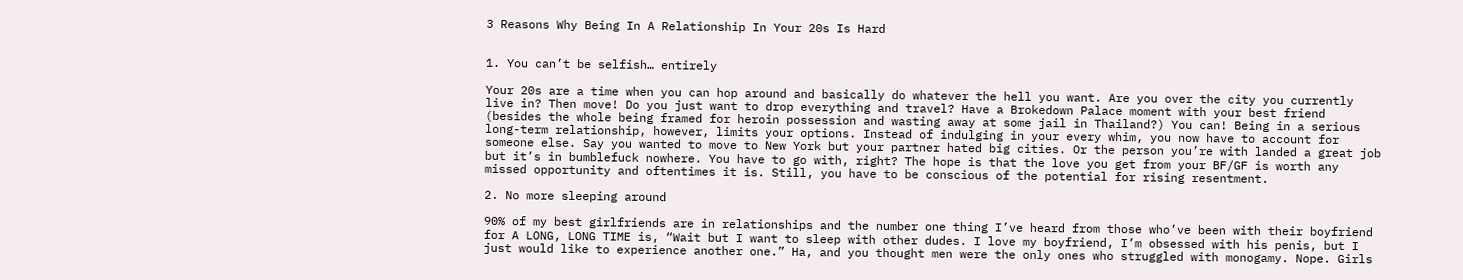3 Reasons Why Being In A Relationship In Your 20s Is Hard


1. You can’t be selfish… entirely

Your 20s are a time when you can hop around and basically do whatever the hell you want. Are you over the city you currently live in? Then move! Do you just want to drop everything and travel? Have a Brokedown Palace moment with your best friend (besides the whole being framed for heroin possession and wasting away at some jail in Thailand?) You can! Being in a serious long-term relationship, however, limits your options. Instead of indulging in your every whim, you now have to account for someone else. Say you wanted to move to New York but your partner hated big cities. Or the person you’re with landed a great job but it’s in bumblefuck nowhere. You have to go with, right? The hope is that the love you get from your BF/GF is worth any missed opportunity and oftentimes it is. Still, you have to be conscious of the potential for rising resentment.

2. No more sleeping around

90% of my best girlfriends are in relationships and the number one thing I’ve heard from those who’ve been with their boyfriend for A LONG, LONG TIME is, “Wait but I want to sleep with other dudes. I love my boyfriend, I’m obsessed with his penis, but I just would like to experience another one.” Ha, and you thought men were the only ones who struggled with monogamy. Nope. Girls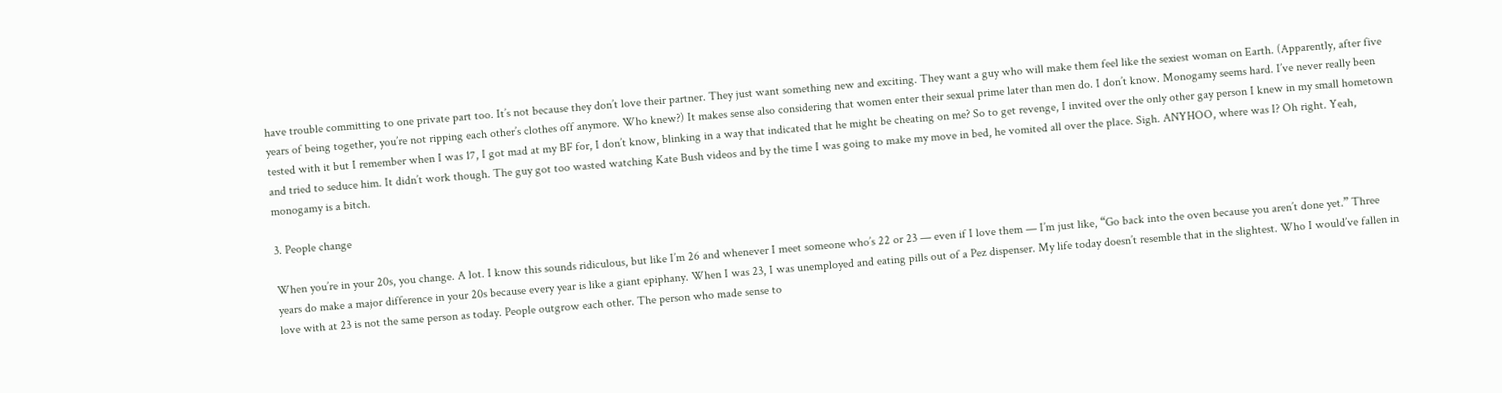have trouble committing to one private part too. It’s not because they don’t love their partner. They just want something new and exciting. They want a guy who will make them feel like the sexiest woman on Earth. (Apparently, after five years of being together, you’re not ripping each other’s clothes off anymore. Who knew?) It makes sense also considering that women enter their sexual prime later than men do. I don’t know. Monogamy seems hard. I’ve never really been tested with it but I remember when I was 17, I got mad at my BF for, I don’t know, blinking in a way that indicated that he might be cheating on me? So to get revenge, I invited over the only other gay person I knew in my small hometown and tried to seduce him. It didn’t work though. The guy got too wasted watching Kate Bush videos and by the time I was going to make my move in bed, he vomited all over the place. Sigh. ANYHOO, where was I? Oh right. Yeah, monogamy is a bitch.

3. People change

When you’re in your 20s, you change. A lot. I know this sounds ridiculous, but like I’m 26 and whenever I meet someone who’s 22 or 23 — even if I love them — I’m just like, “Go back into the oven because you aren’t done yet.” Three years do make a major difference in your 20s because every year is like a giant epiphany. When I was 23, I was unemployed and eating pills out of a Pez dispenser. My life today doesn’t resemble that in the slightest. Who I would’ve fallen in love with at 23 is not the same person as today. People outgrow each other. The person who made sense to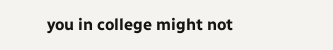you in college might not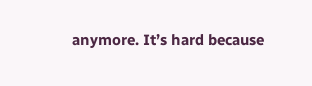anymore. It’s hard because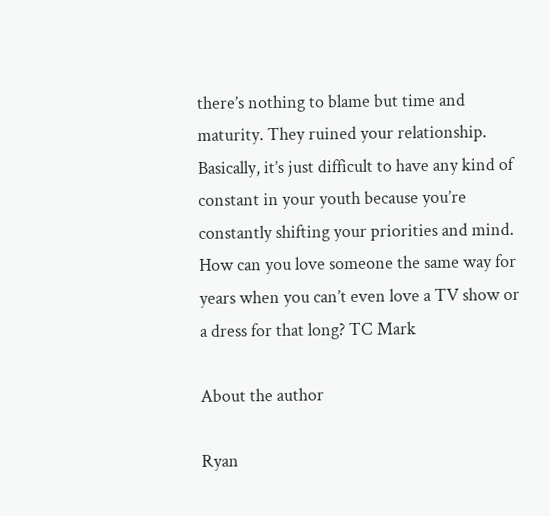there’s nothing to blame but time and maturity. They ruined your relationship. Basically, it’s just difficult to have any kind of constant in your youth because you’re constantly shifting your priorities and mind. How can you love someone the same way for years when you can’t even love a TV show or a dress for that long? TC Mark

About the author

Ryan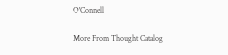O'Connell

More From Thought Catalog